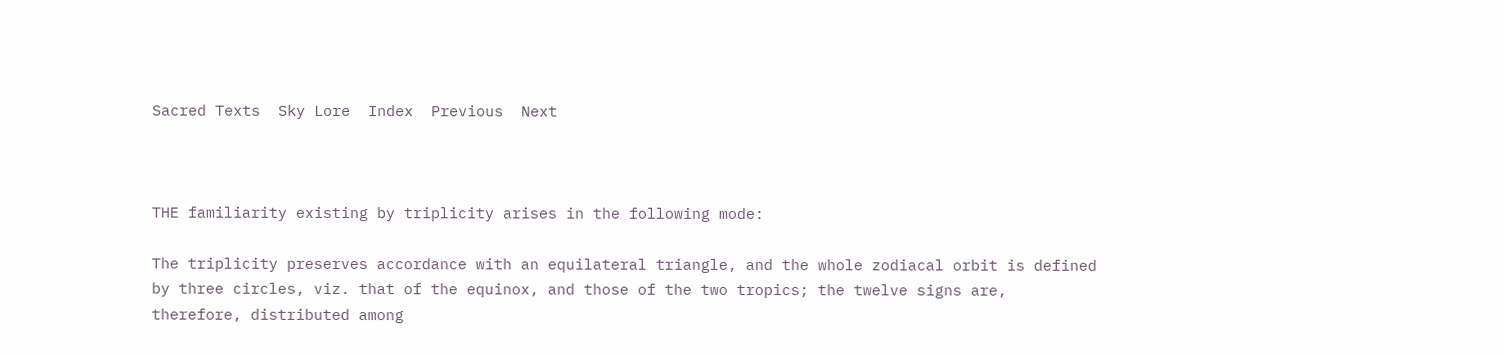Sacred Texts  Sky Lore  Index  Previous  Next



THE familiarity existing by triplicity arises in the following mode:

The triplicity preserves accordance with an equilateral triangle, and the whole zodiacal orbit is defined by three circles, viz. that of the equinox, and those of the two tropics; the twelve signs are, therefore, distributed among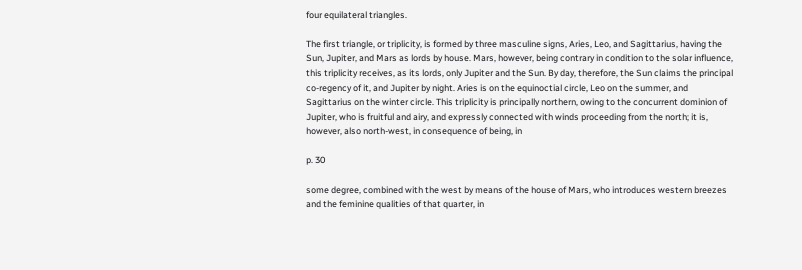four equilateral triangles.

The first triangle, or triplicity, is formed by three masculine signs, Aries, Leo, and Sagittarius, having the Sun, Jupiter, and Mars as lords by house. Mars, however, being contrary in condition to the solar influence, this triplicity receives, as its lords, only Jupiter and the Sun. By day, therefore, the Sun claims the principal co-regency of it, and Jupiter by night. Aries is on the equinoctial circle, Leo on the summer, and Sagittarius on the winter circle. This triplicity is principally northern, owing to the concurrent dominion of Jupiter, who is fruitful and airy, and expressly connected with winds proceeding from the north; it is, however, also north-west, in consequence of being, in

p. 30

some degree, combined with the west by means of the house of Mars, who introduces western breezes and the feminine qualities of that quarter, in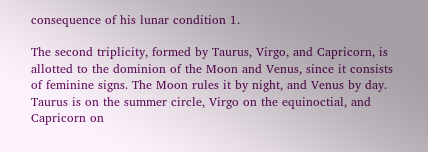consequence of his lunar condition 1.

The second triplicity, formed by Taurus, Virgo, and Capricorn, is allotted to the dominion of the Moon and Venus, since it consists of feminine signs. The Moon rules it by night, and Venus by day. Taurus is on the summer circle, Virgo on the equinoctial, and Capricorn on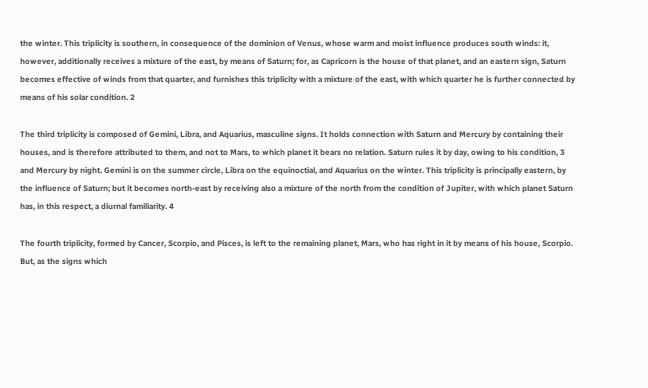the winter. This triplicity is southern, in consequence of the dominion of Venus, whose warm and moist influence produces south winds: it, however, additionally receives a mixture of the east, by means of Saturn; for, as Capricorn is the house of that planet, and an eastern sign, Saturn becomes effective of winds from that quarter, and furnishes this triplicity with a mixture of the east, with which quarter he is further connected by means of his solar condition. 2

The third triplicity is composed of Gemini, Libra, and Aquarius, masculine signs. It holds connection with Saturn and Mercury by containing their houses, and is therefore attributed to them, and not to Mars, to which planet it bears no relation. Saturn rules it by day, owing to his condition, 3 and Mercury by night. Gemini is on the summer circle, Libra on the equinoctial, and Aquarius on the winter. This triplicity is principally eastern, by the influence of Saturn; but it becomes north-east by receiving also a mixture of the north from the condition of Jupiter, with which planet Saturn has, in this respect, a diurnal familiarity. 4

The fourth triplicity, formed by Cancer, Scorpio, and Pisces, is left to the remaining planet, Mars, who has right in it by means of his house, Scorpio. But, as the signs which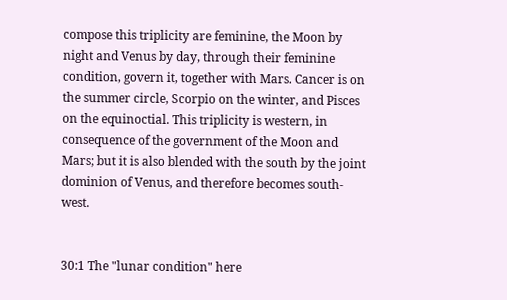compose this triplicity are feminine, the Moon by night and Venus by day, through their feminine condition, govern it, together with Mars. Cancer is on the summer circle, Scorpio on the winter, and Pisces on the equinoctial. This triplicity is western, in consequence of the government of the Moon and Mars; but it is also blended with the south by the joint dominion of Venus, and therefore becomes south-west.


30:1 The "lunar condition" here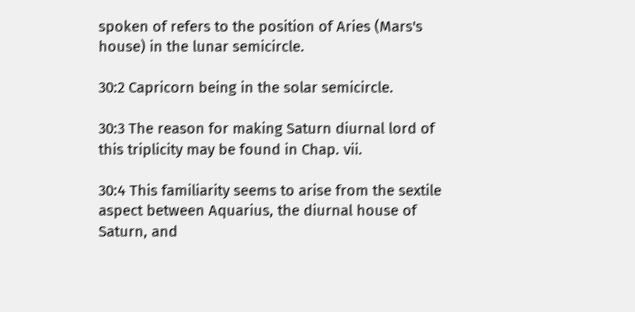spoken of refers to the position of Aries (Mars's house) in the lunar semicircle.

30:2 Capricorn being in the solar semicircle.

30:3 The reason for making Saturn diurnal lord of this triplicity may be found in Chap. vii.

30:4 This familiarity seems to arise from the sextile aspect between Aquarius, the diurnal house of Saturn, and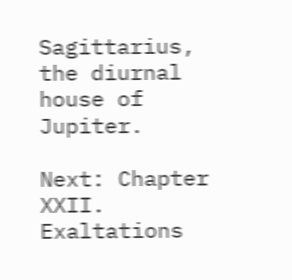Sagittarius, the diurnal house of Jupiter.

Next: Chapter XXII. Exaltations